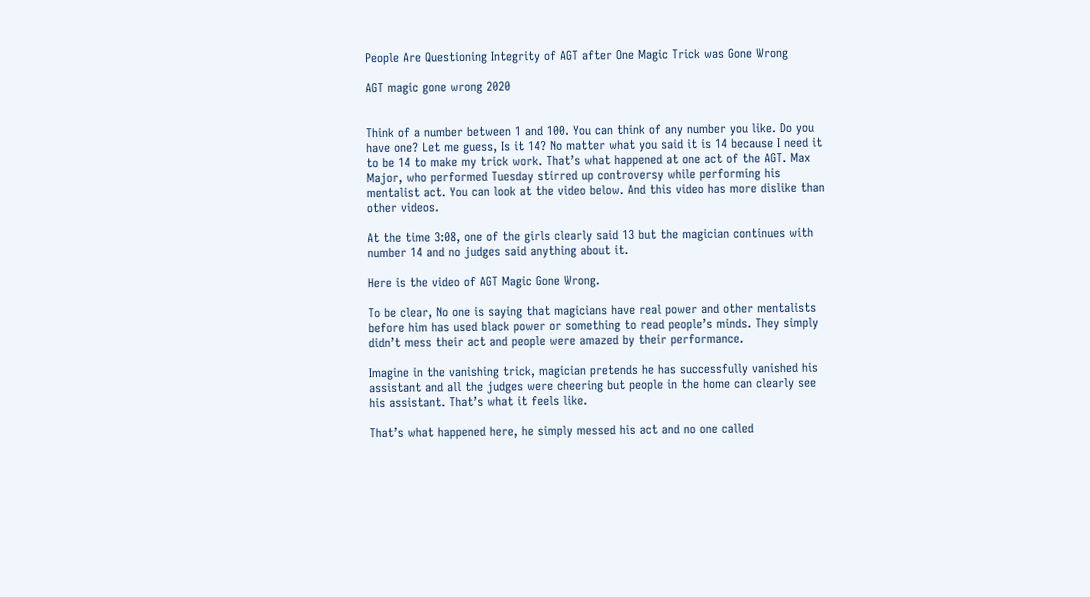People Are Questioning Integrity of AGT after One Magic Trick was Gone Wrong

AGT magic gone wrong 2020


Think of a number between 1 and 100. You can think of any number you like. Do you have one? Let me guess, Is it 14? No matter what you said it is 14 because I need it to be 14 to make my trick work. That’s what happened at one act of the AGT. Max Major, who performed Tuesday stirred up controversy while performing his mentalist act. You can look at the video below. And this video has more dislike than other videos.

At the time 3:08, one of the girls clearly said 13 but the magician continues with number 14 and no judges said anything about it.

Here is the video of AGT Magic Gone Wrong.

To be clear, No one is saying that magicians have real power and other mentalists before him has used black power or something to read people’s minds. They simply didn’t mess their act and people were amazed by their performance.

Imagine in the vanishing trick, magician pretends he has successfully vanished his assistant and all the judges were cheering but people in the home can clearly see his assistant. That’s what it feels like.

That’s what happened here, he simply messed his act and no one called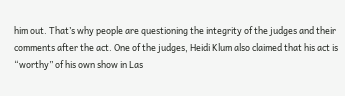him out. That’s why people are questioning the integrity of the judges and their comments after the act. One of the judges, Heidi Klum also claimed that his act is “worthy” of his own show in Las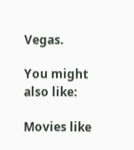Vegas.

You might also like:

Movies like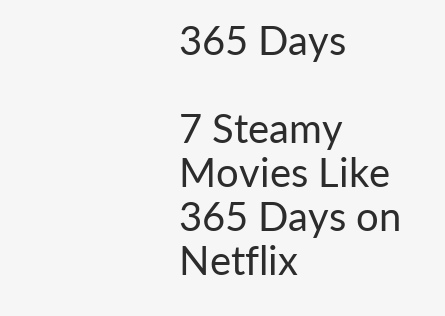365 Days

7 Steamy Movies Like 365 Days on Netflix